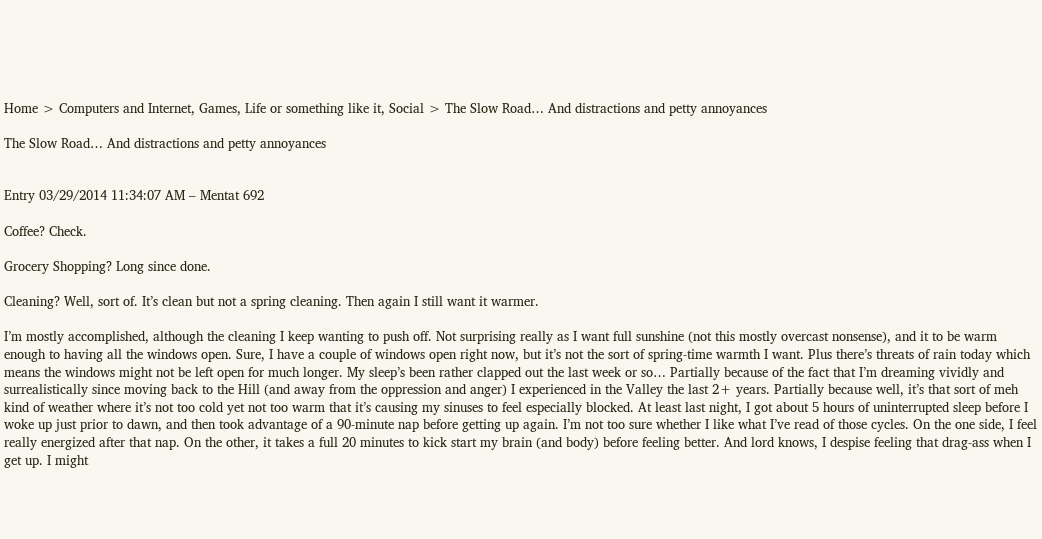Home > Computers and Internet, Games, Life or something like it, Social > The Slow Road… And distractions and petty annoyances

The Slow Road… And distractions and petty annoyances


Entry 03/29/2014 11:34:07 AM – Mentat 692

Coffee? Check.

Grocery Shopping? Long since done.

Cleaning? Well, sort of. It’s clean but not a spring cleaning. Then again I still want it warmer.

I’m mostly accomplished, although the cleaning I keep wanting to push off. Not surprising really as I want full sunshine (not this mostly overcast nonsense), and it to be warm enough to having all the windows open. Sure, I have a couple of windows open right now, but it’s not the sort of spring-time warmth I want. Plus there’s threats of rain today which means the windows might not be left open for much longer. My sleep’s been rather clapped out the last week or so… Partially because of the fact that I’m dreaming vividly and surrealistically since moving back to the Hill (and away from the oppression and anger) I experienced in the Valley the last 2+ years. Partially because well, it’s that sort of meh kind of weather where it’s not too cold yet not too warm that it’s causing my sinuses to feel especially blocked. At least last night, I got about 5 hours of uninterrupted sleep before I woke up just prior to dawn, and then took advantage of a 90-minute nap before getting up again. I’m not too sure whether I like what I’ve read of those cycles. On the one side, I feel really energized after that nap. On the other, it takes a full 20 minutes to kick start my brain (and body) before feeling better. And lord knows, I despise feeling that drag-ass when I get up. I might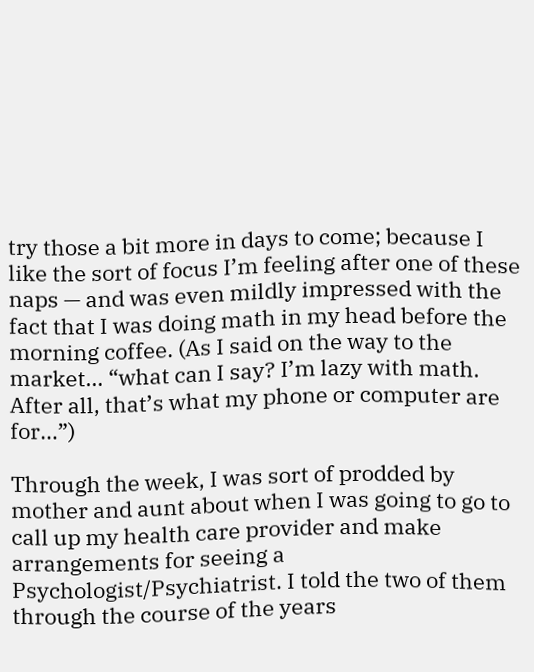try those a bit more in days to come; because I like the sort of focus I’m feeling after one of these naps — and was even mildly impressed with the fact that I was doing math in my head before the morning coffee. (As I said on the way to the market… “what can I say? I’m lazy with math. After all, that’s what my phone or computer are for…”)

Through the week, I was sort of prodded by mother and aunt about when I was going to go to call up my health care provider and make arrangements for seeing a Psychologist/Psychiatrist. I told the two of them through the course of the years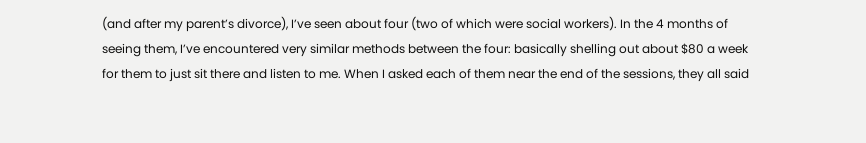(and after my parent’s divorce), I’ve seen about four (two of which were social workers). In the 4 months of seeing them, I’ve encountered very similar methods between the four: basically shelling out about $80 a week for them to just sit there and listen to me. When I asked each of them near the end of the sessions, they all said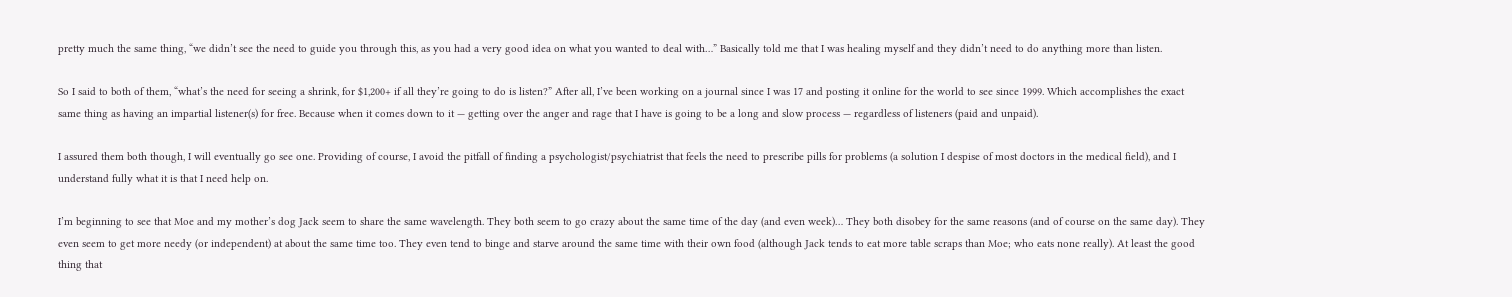pretty much the same thing, “we didn’t see the need to guide you through this, as you had a very good idea on what you wanted to deal with…” Basically told me that I was healing myself and they didn’t need to do anything more than listen.

So I said to both of them, “what’s the need for seeing a shrink, for $1,200+ if all they’re going to do is listen?” After all, I’ve been working on a journal since I was 17 and posting it online for the world to see since 1999. Which accomplishes the exact same thing as having an impartial listener(s) for free. Because when it comes down to it — getting over the anger and rage that I have is going to be a long and slow process — regardless of listeners (paid and unpaid).

I assured them both though, I will eventually go see one. Providing of course, I avoid the pitfall of finding a psychologist/psychiatrist that feels the need to prescribe pills for problems (a solution I despise of most doctors in the medical field), and I understand fully what it is that I need help on.

I’m beginning to see that Moe and my mother’s dog Jack seem to share the same wavelength. They both seem to go crazy about the same time of the day (and even week)… They both disobey for the same reasons (and of course on the same day). They even seem to get more needy (or independent) at about the same time too. They even tend to binge and starve around the same time with their own food (although Jack tends to eat more table scraps than Moe; who eats none really). At least the good thing that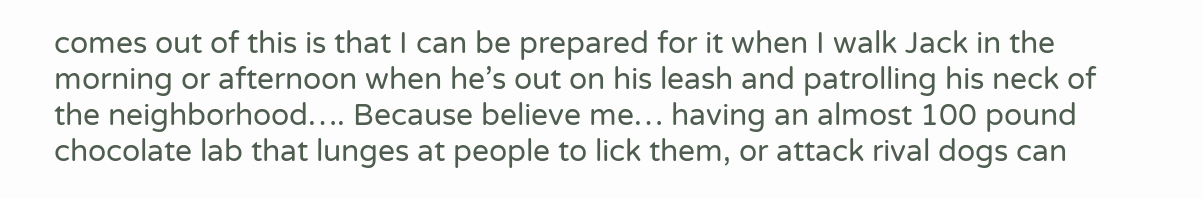comes out of this is that I can be prepared for it when I walk Jack in the morning or afternoon when he’s out on his leash and patrolling his neck of the neighborhood…. Because believe me… having an almost 100 pound chocolate lab that lunges at people to lick them, or attack rival dogs can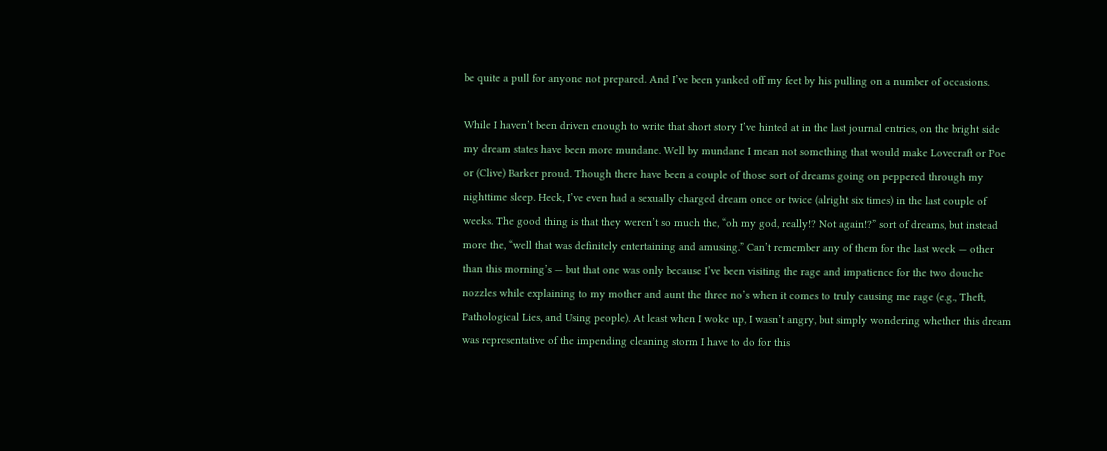be quite a pull for anyone not prepared. And I’ve been yanked off my feet by his pulling on a number of occasions.

While I haven’t been driven enough to write that short story I’ve hinted at in the last journal entries, on the bright side my dream states have been more mundane. Well by mundane I mean not something that would make Lovecraft or Poe or (Clive) Barker proud. Though there have been a couple of those sort of dreams going on peppered through my nighttime sleep. Heck, I’ve even had a sexually charged dream once or twice (alright six times) in the last couple of weeks. The good thing is that they weren’t so much the, “oh my god, really!? Not again!?” sort of dreams, but instead more the, “well that was definitely entertaining and amusing.” Can’t remember any of them for the last week — other than this morning’s — but that one was only because I’ve been visiting the rage and impatience for the two douche nozzles while explaining to my mother and aunt the three no’s when it comes to truly causing me rage (e.g., Theft, Pathological Lies, and Using people). At least when I woke up, I wasn’t angry, but simply wondering whether this dream was representative of the impending cleaning storm I have to do for this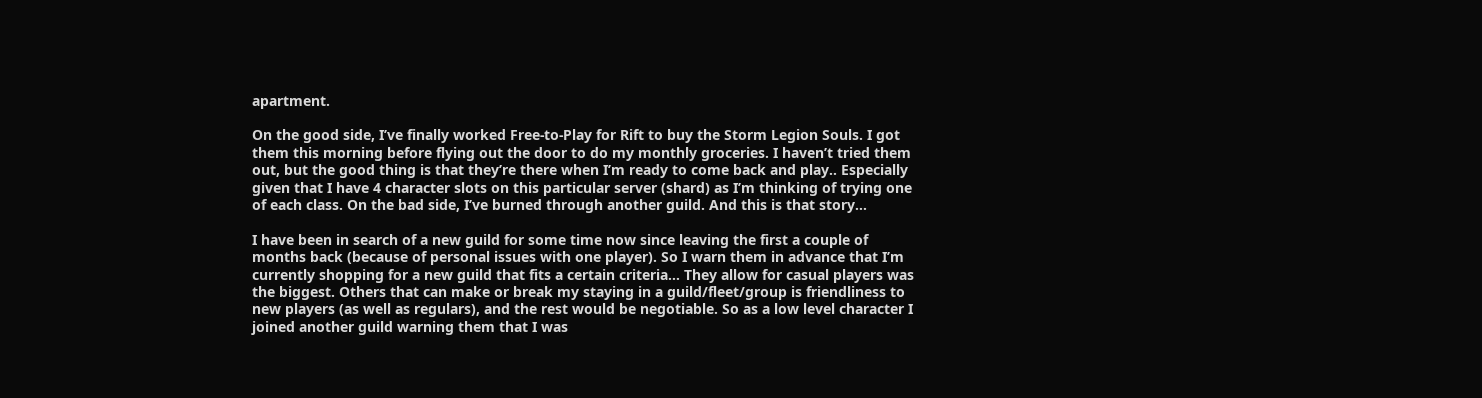apartment.

On the good side, I’ve finally worked Free-to-Play for Rift to buy the Storm Legion Souls. I got them this morning before flying out the door to do my monthly groceries. I haven’t tried them out, but the good thing is that they’re there when I’m ready to come back and play.. Especially given that I have 4 character slots on this particular server (shard) as I’m thinking of trying one of each class. On the bad side, I’ve burned through another guild. And this is that story…

I have been in search of a new guild for some time now since leaving the first a couple of months back (because of personal issues with one player). So I warn them in advance that I’m currently shopping for a new guild that fits a certain criteria… They allow for casual players was the biggest. Others that can make or break my staying in a guild/fleet/group is friendliness to new players (as well as regulars), and the rest would be negotiable. So as a low level character I joined another guild warning them that I was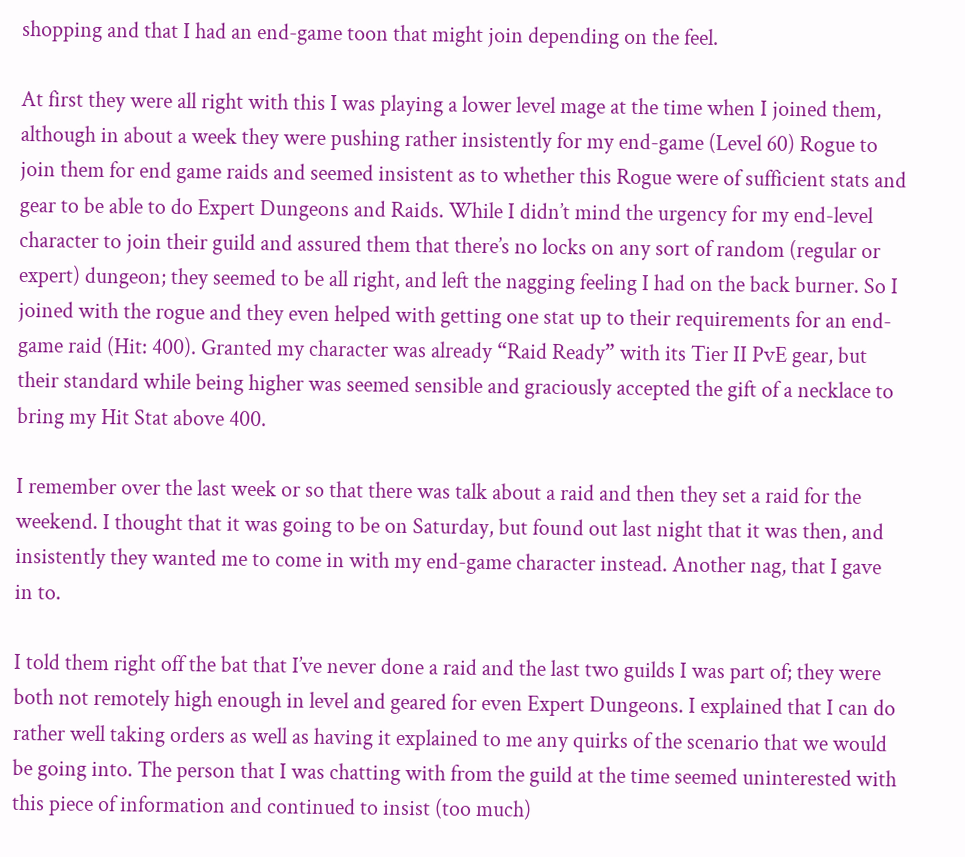shopping and that I had an end-game toon that might join depending on the feel.

At first they were all right with this I was playing a lower level mage at the time when I joined them, although in about a week they were pushing rather insistently for my end-game (Level 60) Rogue to join them for end game raids and seemed insistent as to whether this Rogue were of sufficient stats and gear to be able to do Expert Dungeons and Raids. While I didn’t mind the urgency for my end-level character to join their guild and assured them that there’s no locks on any sort of random (regular or expert) dungeon; they seemed to be all right, and left the nagging feeling I had on the back burner. So I joined with the rogue and they even helped with getting one stat up to their requirements for an end-game raid (Hit: 400). Granted my character was already “Raid Ready” with its Tier II PvE gear, but their standard while being higher was seemed sensible and graciously accepted the gift of a necklace to bring my Hit Stat above 400.

I remember over the last week or so that there was talk about a raid and then they set a raid for the weekend. I thought that it was going to be on Saturday, but found out last night that it was then, and insistently they wanted me to come in with my end-game character instead. Another nag, that I gave in to.

I told them right off the bat that I’ve never done a raid and the last two guilds I was part of; they were both not remotely high enough in level and geared for even Expert Dungeons. I explained that I can do rather well taking orders as well as having it explained to me any quirks of the scenario that we would be going into. The person that I was chatting with from the guild at the time seemed uninterested with this piece of information and continued to insist (too much)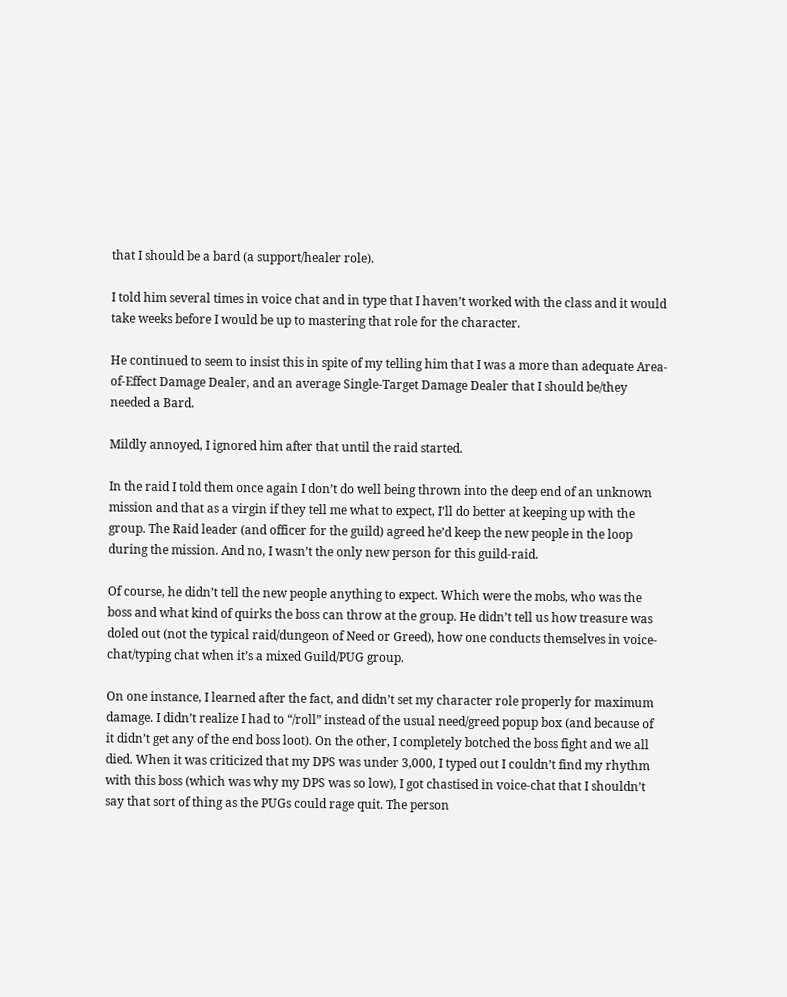that I should be a bard (a support/healer role).

I told him several times in voice chat and in type that I haven’t worked with the class and it would take weeks before I would be up to mastering that role for the character.

He continued to seem to insist this in spite of my telling him that I was a more than adequate Area-of-Effect Damage Dealer, and an average Single-Target Damage Dealer that I should be/they needed a Bard.

Mildly annoyed, I ignored him after that until the raid started.

In the raid I told them once again I don’t do well being thrown into the deep end of an unknown mission and that as a virgin if they tell me what to expect, I’ll do better at keeping up with the group. The Raid leader (and officer for the guild) agreed he’d keep the new people in the loop during the mission. And no, I wasn’t the only new person for this guild-raid.

Of course, he didn’t tell the new people anything to expect. Which were the mobs, who was the boss and what kind of quirks the boss can throw at the group. He didn’t tell us how treasure was doled out (not the typical raid/dungeon of Need or Greed), how one conducts themselves in voice-chat/typing chat when it’s a mixed Guild/PUG group.

On one instance, I learned after the fact, and didn’t set my character role properly for maximum damage. I didn’t realize I had to “/roll” instead of the usual need/greed popup box (and because of it didn’t get any of the end boss loot). On the other, I completely botched the boss fight and we all died. When it was criticized that my DPS was under 3,000, I typed out I couldn’t find my rhythm with this boss (which was why my DPS was so low), I got chastised in voice-chat that I shouldn’t say that sort of thing as the PUGs could rage quit. The person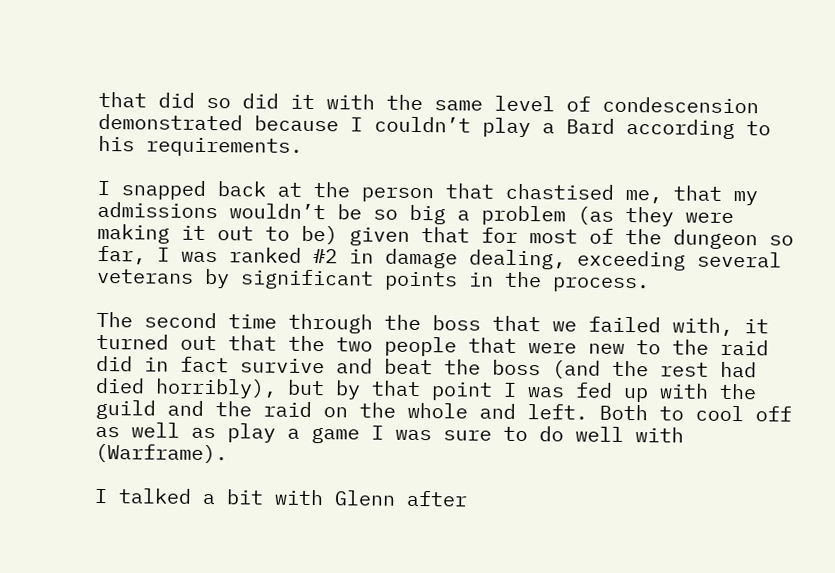that did so did it with the same level of condescension demonstrated because I couldn’t play a Bard according to his requirements.

I snapped back at the person that chastised me, that my admissions wouldn’t be so big a problem (as they were making it out to be) given that for most of the dungeon so far, I was ranked #2 in damage dealing, exceeding several veterans by significant points in the process.

The second time through the boss that we failed with, it turned out that the two people that were new to the raid did in fact survive and beat the boss (and the rest had died horribly), but by that point I was fed up with the guild and the raid on the whole and left. Both to cool off as well as play a game I was sure to do well with (Warframe).

I talked a bit with Glenn after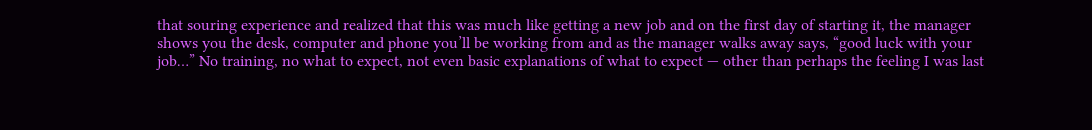that souring experience and realized that this was much like getting a new job and on the first day of starting it, the manager shows you the desk, computer and phone you’ll be working from and as the manager walks away says, “good luck with your job…” No training, no what to expect, not even basic explanations of what to expect — other than perhaps the feeling I was last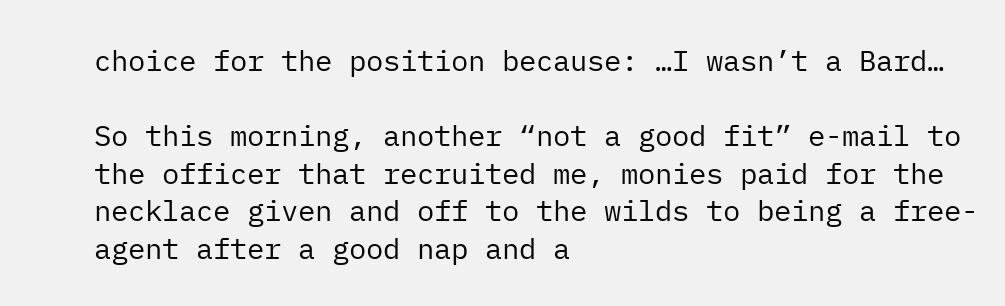choice for the position because: …I wasn’t a Bard…

So this morning, another “not a good fit” e-mail to the officer that recruited me, monies paid for the necklace given and off to the wilds to being a free-agent after a good nap and a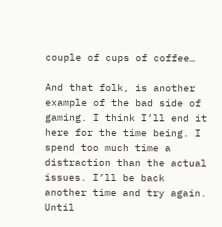couple of cups of coffee…

And that folk, is another example of the bad side of gaming. I think I’ll end it here for the time being. I spend too much time a distraction than the actual issues. I’ll be back another time and try again. Until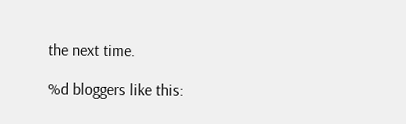the next time.

%d bloggers like this: